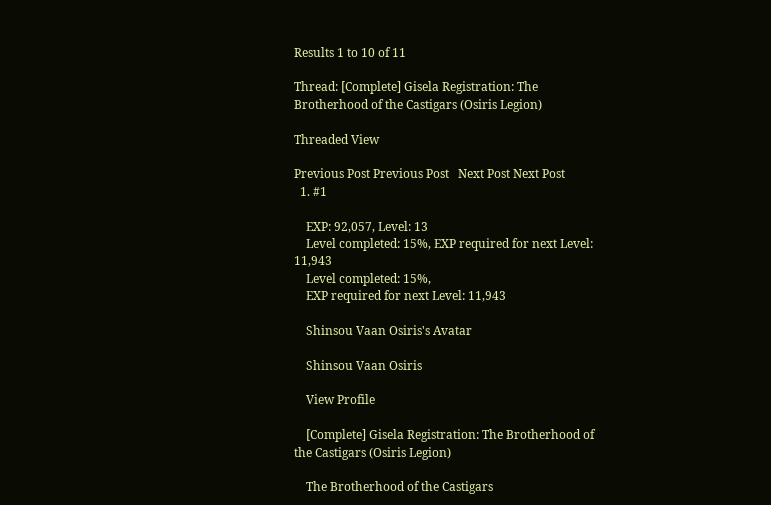Results 1 to 10 of 11

Thread: [Complete] Gisela Registration: The Brotherhood of the Castigars (Osiris Legion)

Threaded View

Previous Post Previous Post   Next Post Next Post
  1. #1

    EXP: 92,057, Level: 13
    Level completed: 15%, EXP required for next Level: 11,943
    Level completed: 15%,
    EXP required for next Level: 11,943

    Shinsou Vaan Osiris's Avatar

    Shinsou Vaan Osiris

    View Profile

    [Complete] Gisela Registration: The Brotherhood of the Castigars (Osiris Legion)

    The Brotherhood of the Castigars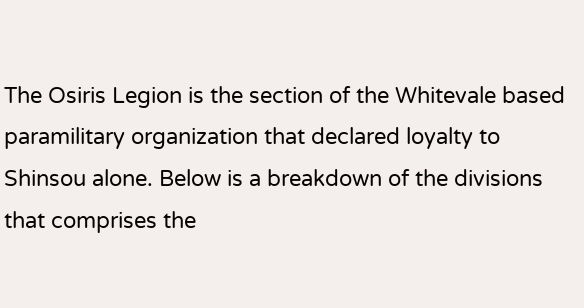The Osiris Legion is the section of the Whitevale based paramilitary organization that declared loyalty to Shinsou alone. Below is a breakdown of the divisions that comprises the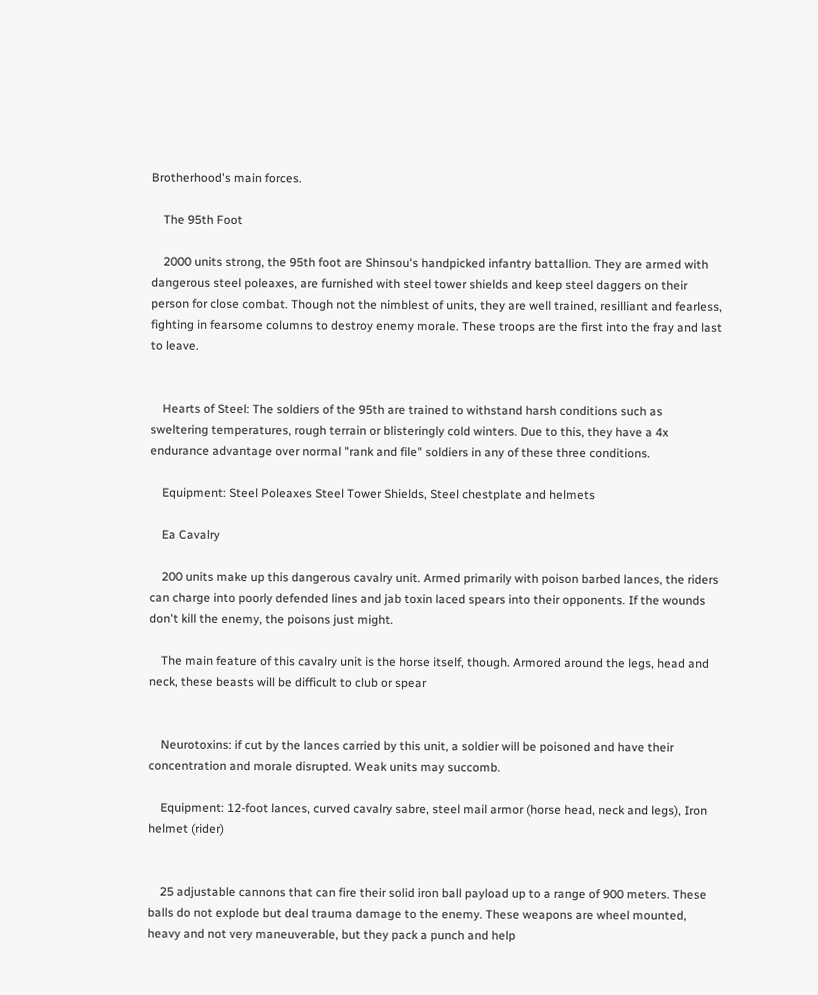Brotherhood's main forces.

    The 95th Foot

    2000 units strong, the 95th foot are Shinsou's handpicked infantry battallion. They are armed with dangerous steel poleaxes, are furnished with steel tower shields and keep steel daggers on their person for close combat. Though not the nimblest of units, they are well trained, resilliant and fearless, fighting in fearsome columns to destroy enemy morale. These troops are the first into the fray and last to leave.


    Hearts of Steel: The soldiers of the 95th are trained to withstand harsh conditions such as sweltering temperatures, rough terrain or blisteringly cold winters. Due to this, they have a 4x endurance advantage over normal "rank and file" soldiers in any of these three conditions.

    Equipment: Steel Poleaxes Steel Tower Shields, Steel chestplate and helmets

    Ea Cavalry

    200 units make up this dangerous cavalry unit. Armed primarily with poison barbed lances, the riders can charge into poorly defended lines and jab toxin laced spears into their opponents. If the wounds don't kill the enemy, the poisons just might.

    The main feature of this cavalry unit is the horse itself, though. Armored around the legs, head and neck, these beasts will be difficult to club or spear


    Neurotoxins: if cut by the lances carried by this unit, a soldier will be poisoned and have their concentration and morale disrupted. Weak units may succomb.

    Equipment: 12-foot lances, curved cavalry sabre, steel mail armor (horse head, neck and legs), Iron helmet (rider)


    25 adjustable cannons that can fire their solid iron ball payload up to a range of 900 meters. These balls do not explode but deal trauma damage to the enemy. These weapons are wheel mounted, heavy and not very maneuverable, but they pack a punch and help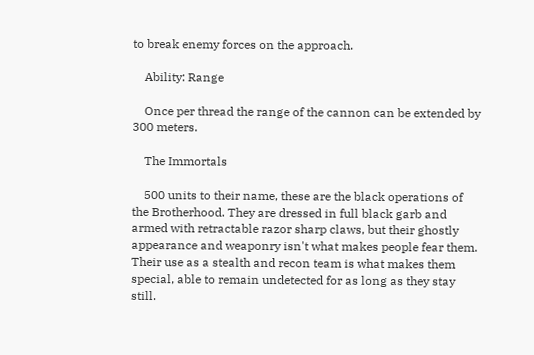to break enemy forces on the approach.

    Ability: Range

    Once per thread the range of the cannon can be extended by 300 meters.

    The Immortals

    500 units to their name, these are the black operations of the Brotherhood. They are dressed in full black garb and armed with retractable razor sharp claws, but their ghostly appearance and weaponry isn't what makes people fear them. Their use as a stealth and recon team is what makes them special, able to remain undetected for as long as they stay still.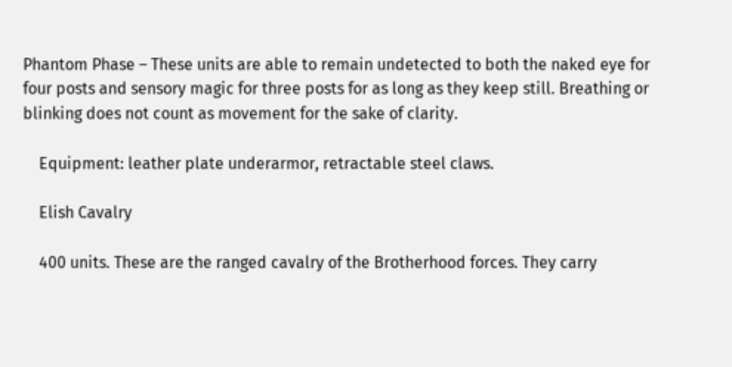Phantom Phase – These units are able to remain undetected to both the naked eye for four posts and sensory magic for three posts for as long as they keep still. Breathing or blinking does not count as movement for the sake of clarity.

    Equipment: leather plate underarmor, retractable steel claws.

    Elish Cavalry

    400 units. These are the ranged cavalry of the Brotherhood forces. They carry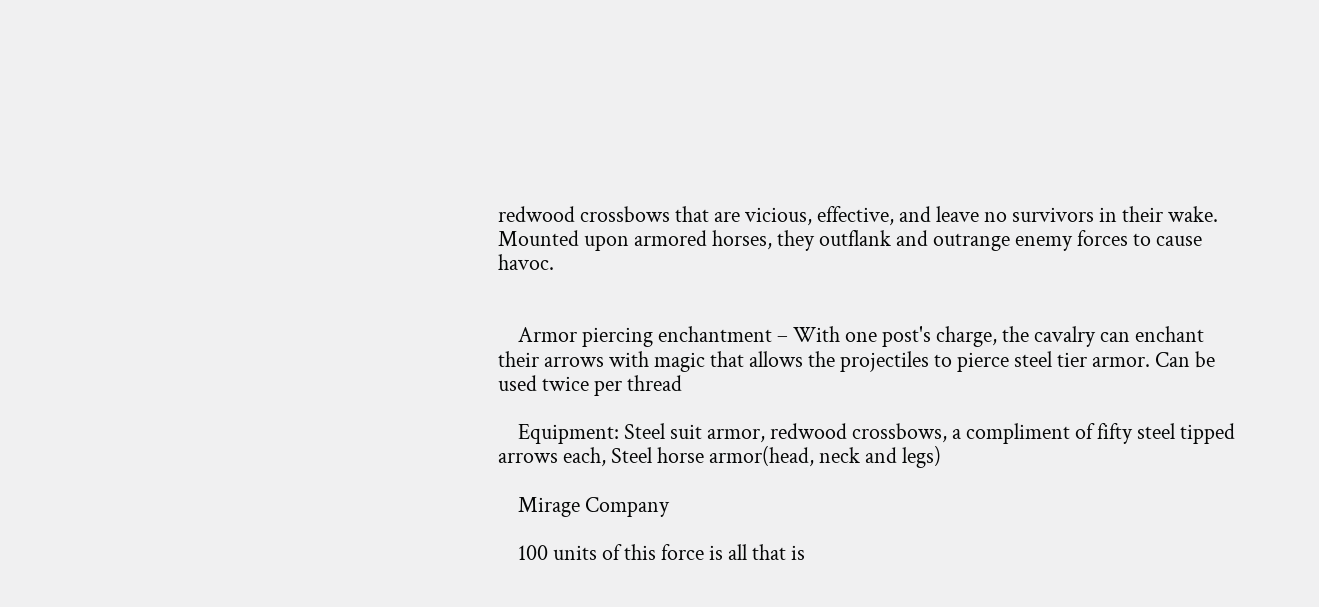redwood crossbows that are vicious, effective, and leave no survivors in their wake. Mounted upon armored horses, they outflank and outrange enemy forces to cause havoc.


    Armor piercing enchantment – With one post's charge, the cavalry can enchant their arrows with magic that allows the projectiles to pierce steel tier armor. Can be used twice per thread

    Equipment: Steel suit armor, redwood crossbows, a compliment of fifty steel tipped arrows each, Steel horse armor(head, neck and legs)

    Mirage Company

    100 units of this force is all that is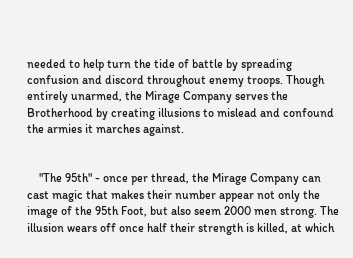needed to help turn the tide of battle by spreading confusion and discord throughout enemy troops. Though entirely unarmed, the Mirage Company serves the Brotherhood by creating illusions to mislead and confound the armies it marches against.


    "The 95th" - once per thread, the Mirage Company can cast magic that makes their number appear not only the image of the 95th Foot, but also seem 2000 men strong. The illusion wears off once half their strength is killed, at which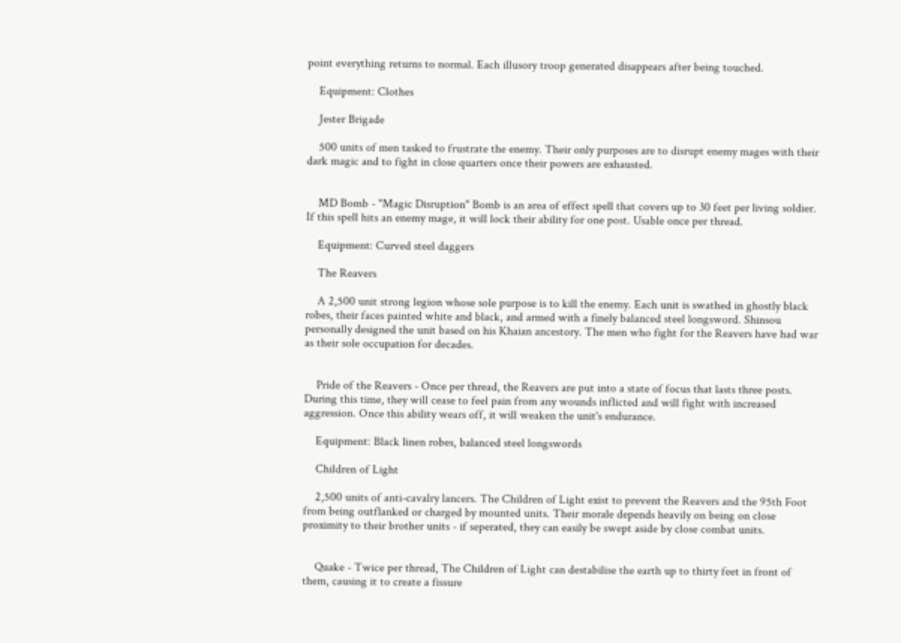point everything returns to normal. Each illusory troop generated disappears after being touched.

    Equipment: Clothes

    Jester Brigade

    500 units of men tasked to frustrate the enemy. Their only purposes are to disrupt enemy mages with their dark magic and to fight in close quarters once their powers are exhausted.


    MD Bomb - "Magic Disruption" Bomb is an area of effect spell that covers up to 30 feet per living soldier. If this spell hits an enemy mage, it will lock their ability for one post. Usable once per thread.

    Equipment: Curved steel daggers

    The Reavers

    A 2,500 unit strong legion whose sole purpose is to kill the enemy. Each unit is swathed in ghostly black robes, their faces painted white and black, and armed with a finely balanced steel longsword. Shinsou personally designed the unit based on his Khaian ancestory. The men who fight for the Reavers have had war as their sole occupation for decades.


    Pride of the Reavers - Once per thread, the Reavers are put into a state of focus that lasts three posts. During this time, they will cease to feel pain from any wounds inflicted and will fight with increased aggression. Once this ability wears off, it will weaken the unit's endurance.

    Equipment: Black linen robes, balanced steel longswords

    Children of Light

    2,500 units of anti-cavalry lancers. The Children of Light exist to prevent the Reavers and the 95th Foot from being outflanked or charged by mounted units. Their morale depends heavily on being on close proximity to their brother units - if seperated, they can easily be swept aside by close combat units.


    Quake - Twice per thread, The Children of Light can destabilise the earth up to thirty feet in front of them, causing it to create a fissure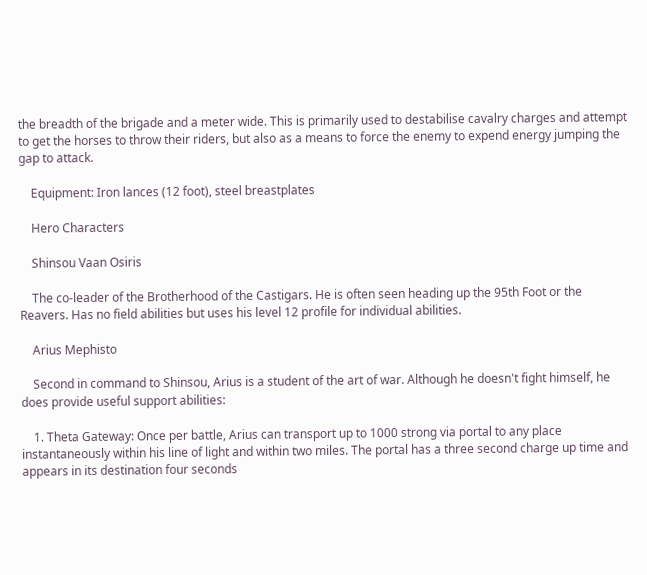the breadth of the brigade and a meter wide. This is primarily used to destabilise cavalry charges and attempt to get the horses to throw their riders, but also as a means to force the enemy to expend energy jumping the gap to attack.

    Equipment: Iron lances (12 foot), steel breastplates

    Hero Characters

    Shinsou Vaan Osiris

    The co-leader of the Brotherhood of the Castigars. He is often seen heading up the 95th Foot or the Reavers. Has no field abilities but uses his level 12 profile for individual abilities.

    Arius Mephisto

    Second in command to Shinsou, Arius is a student of the art of war. Although he doesn't fight himself, he does provide useful support abilities:

    1. Theta Gateway: Once per battle, Arius can transport up to 1000 strong via portal to any place instantaneously within his line of light and within two miles. The portal has a three second charge up time and appears in its destination four seconds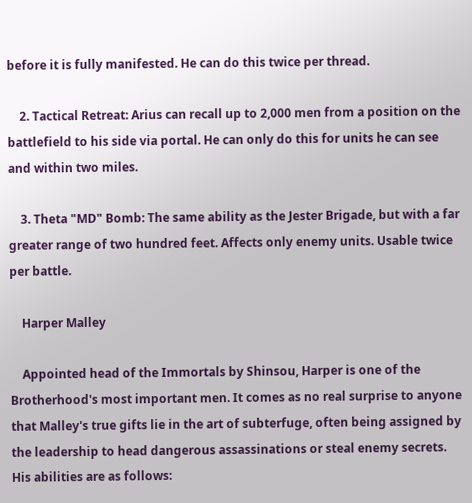before it is fully manifested. He can do this twice per thread.

    2. Tactical Retreat: Arius can recall up to 2,000 men from a position on the battlefield to his side via portal. He can only do this for units he can see and within two miles.

    3. Theta "MD" Bomb: The same ability as the Jester Brigade, but with a far greater range of two hundred feet. Affects only enemy units. Usable twice per battle.

    Harper Malley

    Appointed head of the Immortals by Shinsou, Harper is one of the Brotherhood's most important men. It comes as no real surprise to anyone that Malley's true gifts lie in the art of subterfuge, often being assigned by the leadership to head dangerous assassinations or steal enemy secrets. His abilities are as follows: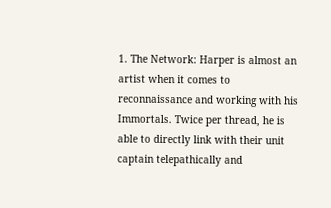1. The Network: Harper is almost an artist when it comes to reconnaissance and working with his Immortals. Twice per thread, he is able to directly link with their unit captain telepathically and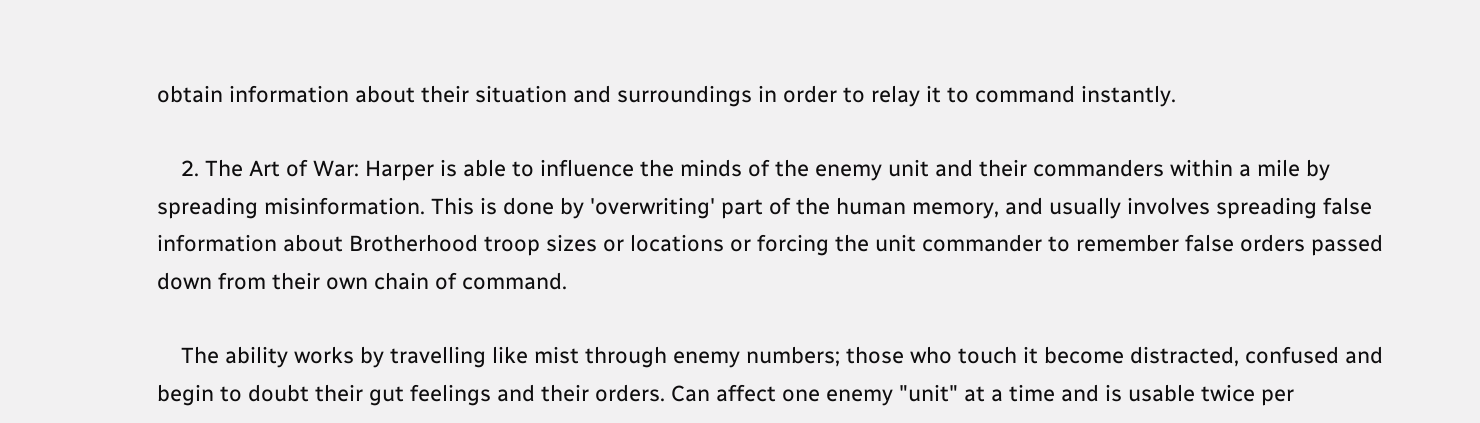obtain information about their situation and surroundings in order to relay it to command instantly.

    2. The Art of War: Harper is able to influence the minds of the enemy unit and their commanders within a mile by spreading misinformation. This is done by 'overwriting' part of the human memory, and usually involves spreading false information about Brotherhood troop sizes or locations or forcing the unit commander to remember false orders passed down from their own chain of command.

    The ability works by travelling like mist through enemy numbers; those who touch it become distracted, confused and begin to doubt their gut feelings and their orders. Can affect one enemy "unit" at a time and is usable twice per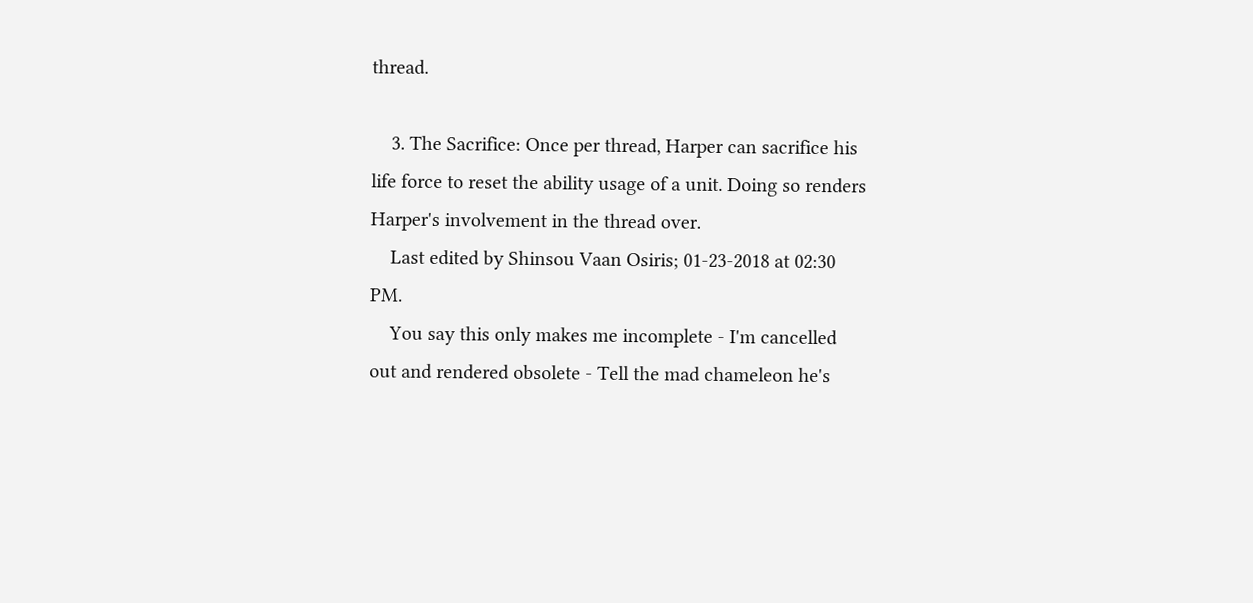thread.

    3. The Sacrifice: Once per thread, Harper can sacrifice his life force to reset the ability usage of a unit. Doing so renders Harper's involvement in the thread over.
    Last edited by Shinsou Vaan Osiris; 01-23-2018 at 02:30 PM.
    You say this only makes me incomplete - I'm cancelled out and rendered obsolete - Tell the mad chameleon he's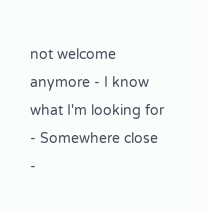not welcome anymore - I know what I'm looking for - Somewhere close -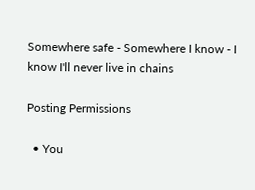Somewhere safe - Somewhere I know - I know I'll never live in chains

Posting Permissions

  • You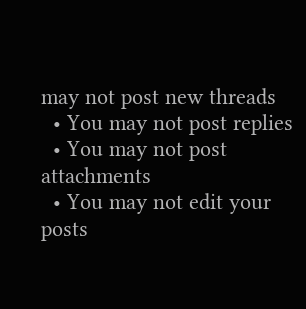may not post new threads
  • You may not post replies
  • You may not post attachments
  • You may not edit your posts